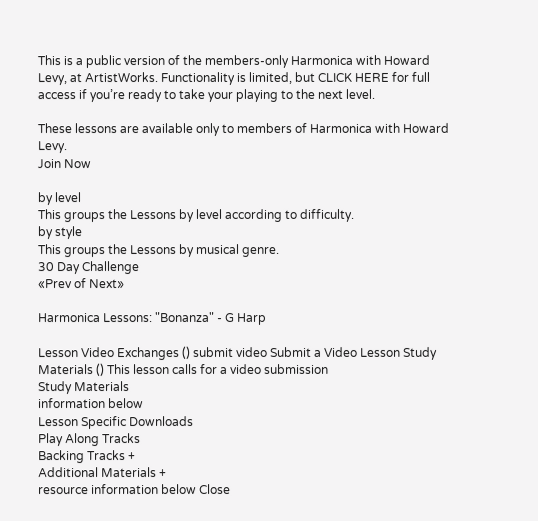This is a public version of the members-only Harmonica with Howard Levy, at ArtistWorks. Functionality is limited, but CLICK HERE for full access if you’re ready to take your playing to the next level.

These lessons are available only to members of Harmonica with Howard Levy.
Join Now

by level
This groups the Lessons by level according to difficulty.
by style
This groups the Lessons by musical genre.
30 Day Challenge
«Prev of Next»

Harmonica Lessons: "Bonanza" - G Harp

Lesson Video Exchanges () submit video Submit a Video Lesson Study Materials () This lesson calls for a video submission
Study Materials
information below
Lesson Specific Downloads
Play Along Tracks
Backing Tracks +
Additional Materials +
resource information below Close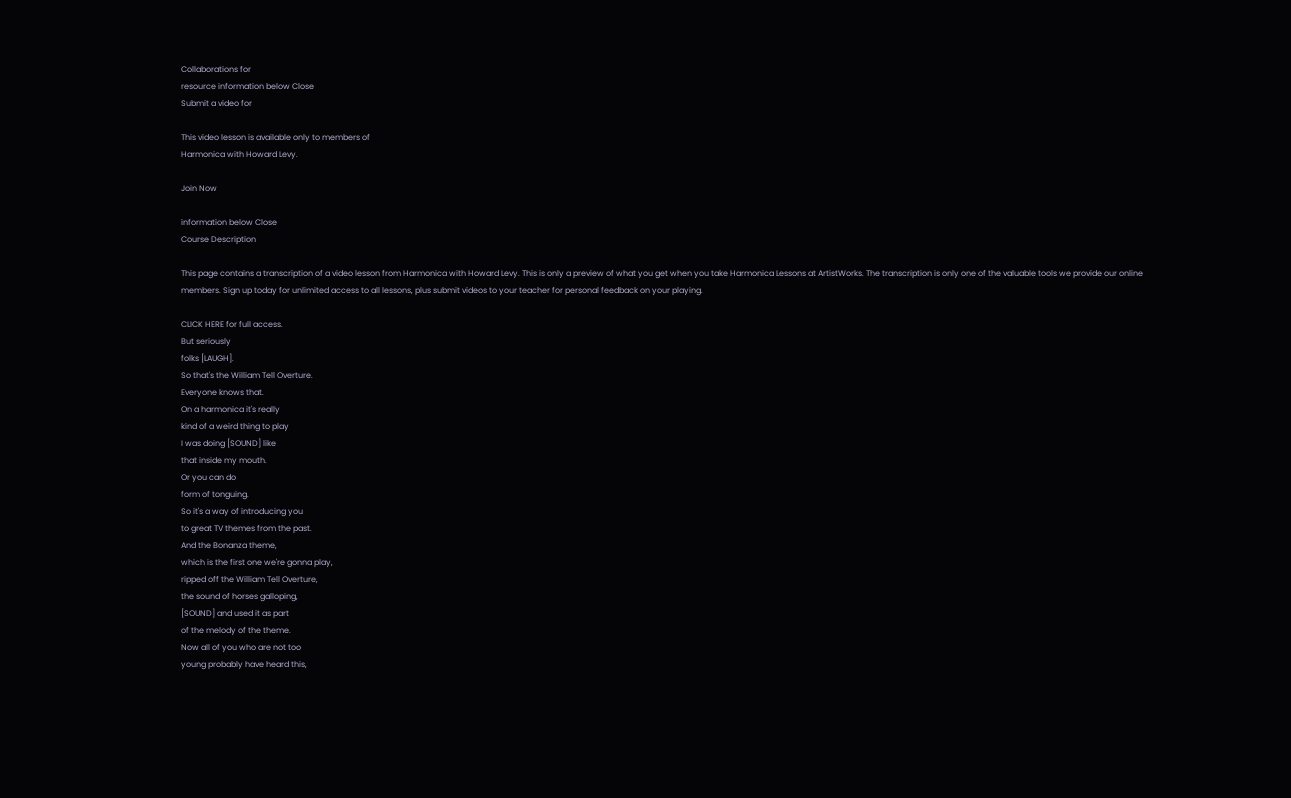Collaborations for
resource information below Close
Submit a video for

This video lesson is available only to members of
Harmonica with Howard Levy.

Join Now

information below Close
Course Description

This page contains a transcription of a video lesson from Harmonica with Howard Levy. This is only a preview of what you get when you take Harmonica Lessons at ArtistWorks. The transcription is only one of the valuable tools we provide our online members. Sign up today for unlimited access to all lessons, plus submit videos to your teacher for personal feedback on your playing.

CLICK HERE for full access.
But seriously
folks [LAUGH].
So that's the William Tell Overture.
Everyone knows that.
On a harmonica it's really
kind of a weird thing to play
I was doing [SOUND] like
that inside my mouth.
Or you can do
form of tonguing.
So it's a way of introducing you
to great TV themes from the past.
And the Bonanza theme,
which is the first one we're gonna play,
ripped off the William Tell Overture,
the sound of horses galloping,
[SOUND] and used it as part
of the melody of the theme.
Now all of you who are not too
young probably have heard this,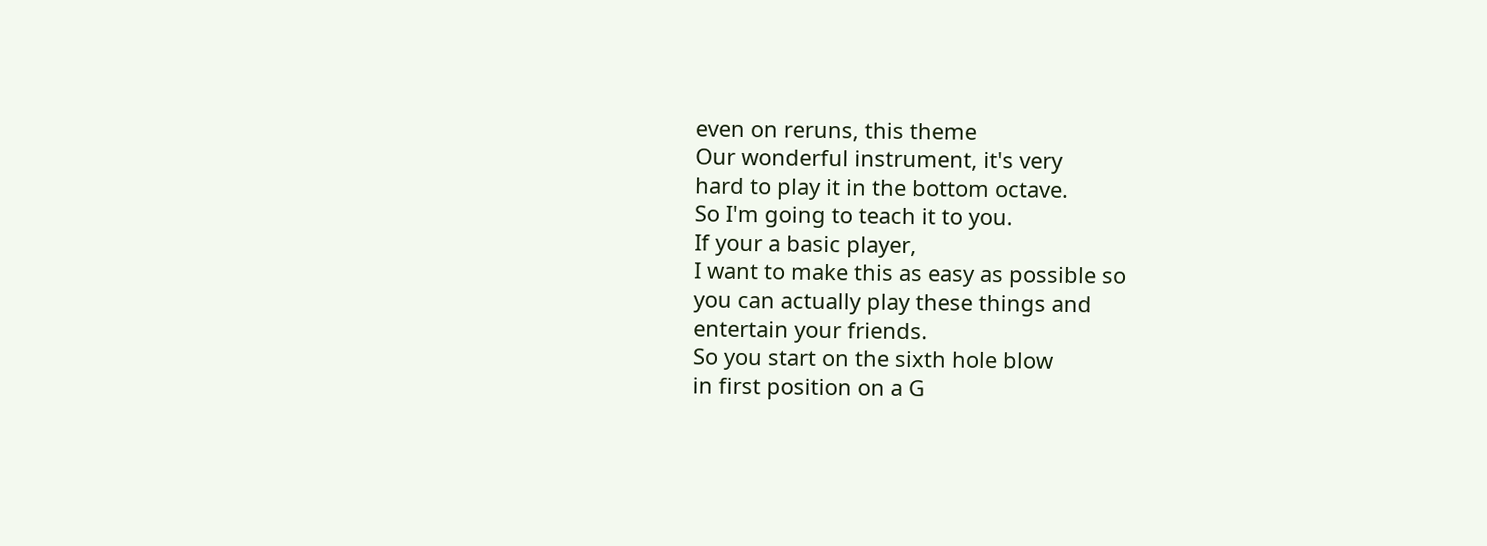even on reruns, this theme
Our wonderful instrument, it's very
hard to play it in the bottom octave.
So I'm going to teach it to you.
If your a basic player,
I want to make this as easy as possible so
you can actually play these things and
entertain your friends.
So you start on the sixth hole blow
in first position on a G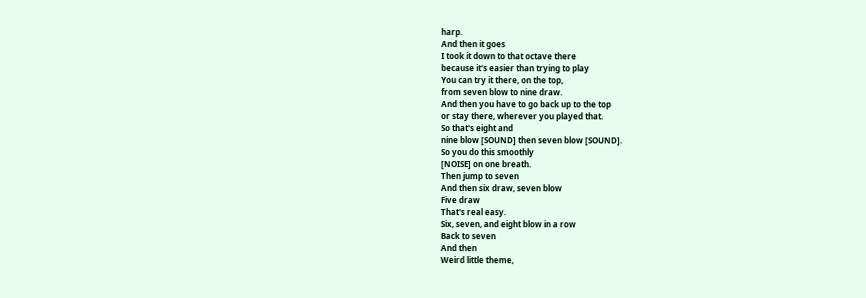harp.
And then it goes
I took it down to that octave there
because it's easier than trying to play
You can try it there, on the top,
from seven blow to nine draw.
And then you have to go back up to the top
or stay there, wherever you played that.
So that's eight and
nine blow [SOUND] then seven blow [SOUND].
So you do this smoothly
[NOISE] on one breath.
Then jump to seven
And then six draw, seven blow
Five draw
That's real easy.
Six, seven, and eight blow in a row
Back to seven
And then
Weird little theme,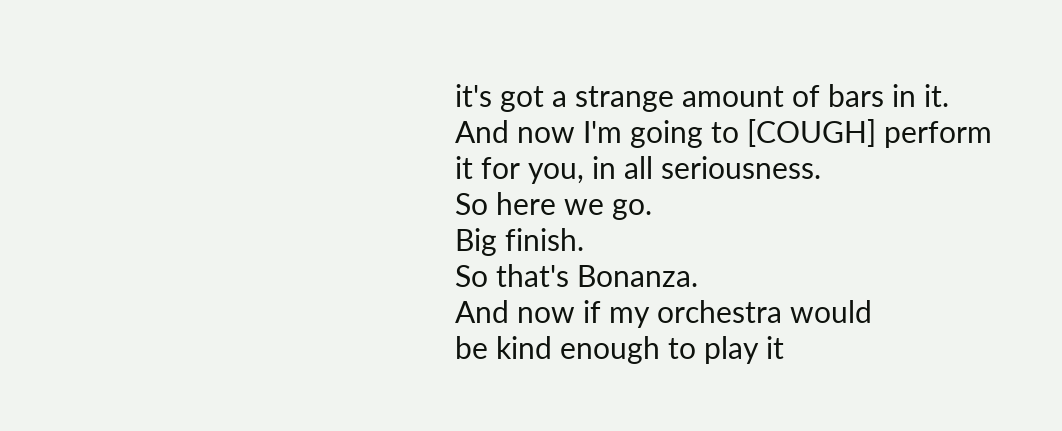it's got a strange amount of bars in it.
And now I'm going to [COUGH] perform
it for you, in all seriousness.
So here we go.
Big finish.
So that's Bonanza.
And now if my orchestra would
be kind enough to play it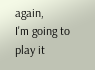again,
I'm going to play it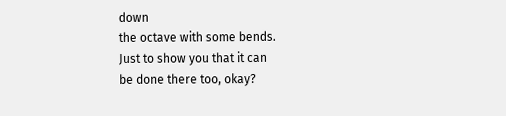down
the octave with some bends.
Just to show you that it can
be done there too, okay?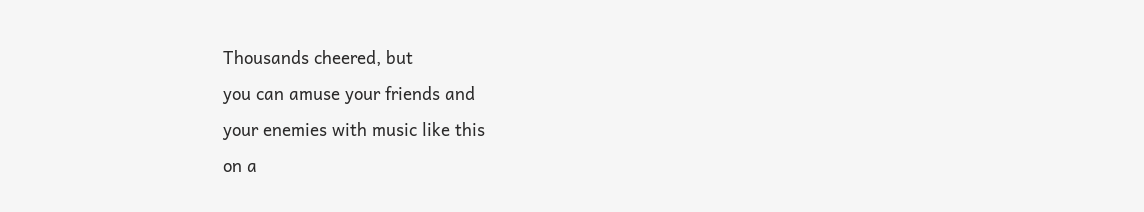Thousands cheered, but
you can amuse your friends and
your enemies with music like this
on a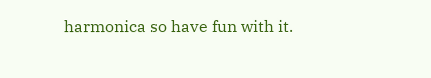harmonica so have fun with it.